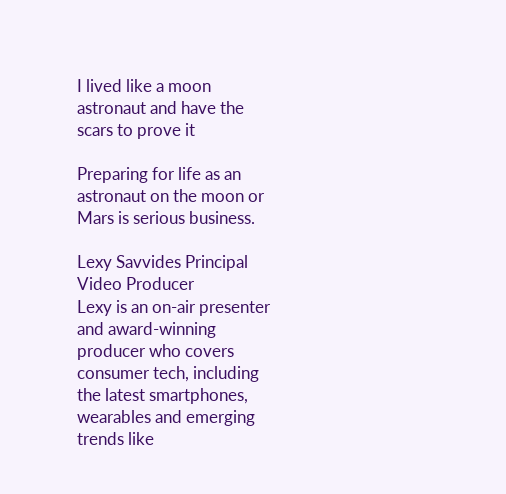I lived like a moon astronaut and have the scars to prove it

Preparing for life as an astronaut on the moon or Mars is serious business.

Lexy Savvides Principal Video Producer
Lexy is an on-air presenter and award-winning producer who covers consumer tech, including the latest smartphones, wearables and emerging trends like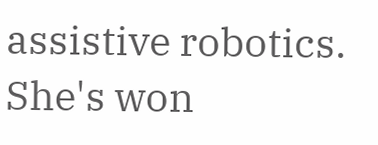assistive robotics. She's won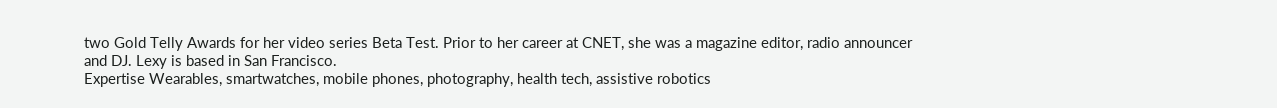two Gold Telly Awards for her video series Beta Test. Prior to her career at CNET, she was a magazine editor, radio announcer and DJ. Lexy is based in San Francisco.
Expertise Wearables, smartwatches, mobile phones, photography, health tech, assistive robotics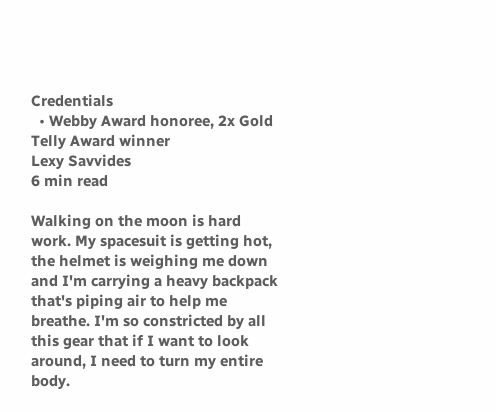Credentials
  • Webby Award honoree, 2x Gold Telly Award winner
Lexy Savvides
6 min read

Walking on the moon is hard work. My spacesuit is getting hot, the helmet is weighing me down and I'm carrying a heavy backpack that's piping air to help me breathe. I'm so constricted by all this gear that if I want to look around, I need to turn my entire body.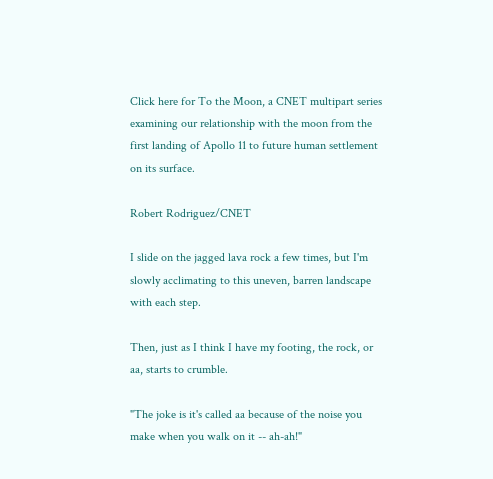Click here for To the Moon, a CNET multipart series examining our relationship with the moon from the first landing of Apollo 11 to future human settlement on its surface.

Robert Rodriguez/CNET

I slide on the jagged lava rock a few times, but I'm slowly acclimating to this uneven, barren landscape with each step.

Then, just as I think I have my footing, the rock, or aa, starts to crumble.

"The joke is it's called aa because of the noise you make when you walk on it -- ah-ah!"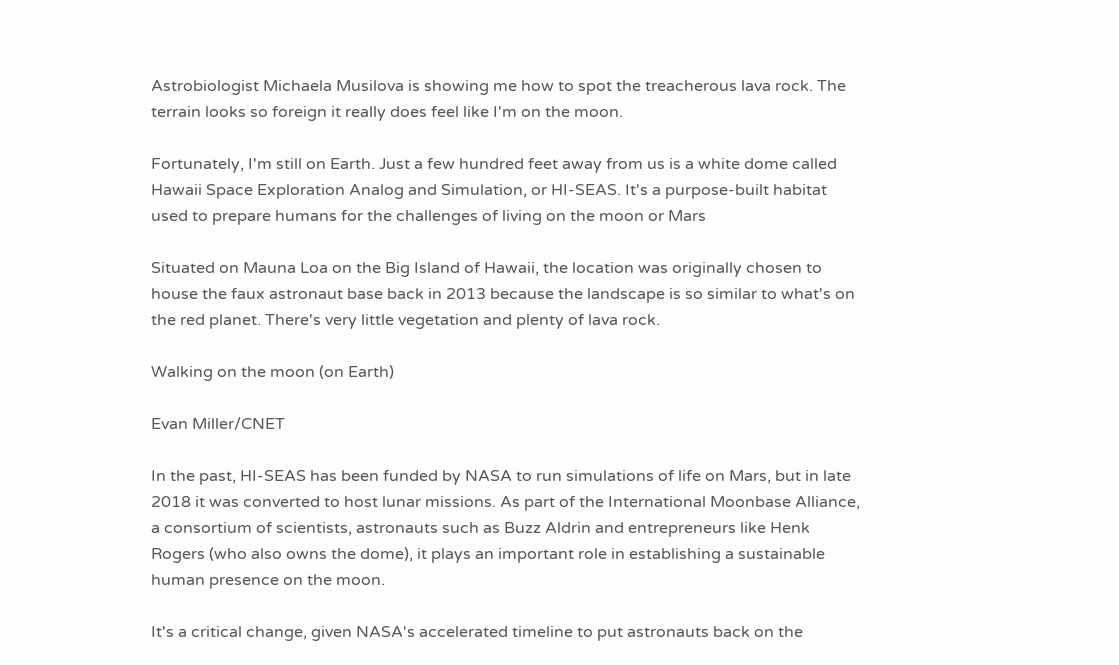Astrobiologist Michaela Musilova is showing me how to spot the treacherous lava rock. The terrain looks so foreign it really does feel like I'm on the moon.

Fortunately, I'm still on Earth. Just a few hundred feet away from us is a white dome called Hawaii Space Exploration Analog and Simulation, or HI-SEAS. It's a purpose-built habitat used to prepare humans for the challenges of living on the moon or Mars

Situated on Mauna Loa on the Big Island of Hawaii, the location was originally chosen to house the faux astronaut base back in 2013 because the landscape is so similar to what's on the red planet. There's very little vegetation and plenty of lava rock.

Walking on the moon (on Earth)

Evan Miller/CNET

In the past, HI-SEAS has been funded by NASA to run simulations of life on Mars, but in late 2018 it was converted to host lunar missions. As part of the International Moonbase Alliance, a consortium of scientists, astronauts such as Buzz Aldrin and entrepreneurs like Henk Rogers (who also owns the dome), it plays an important role in establishing a sustainable human presence on the moon.

It's a critical change, given NASA's accelerated timeline to put astronauts back on the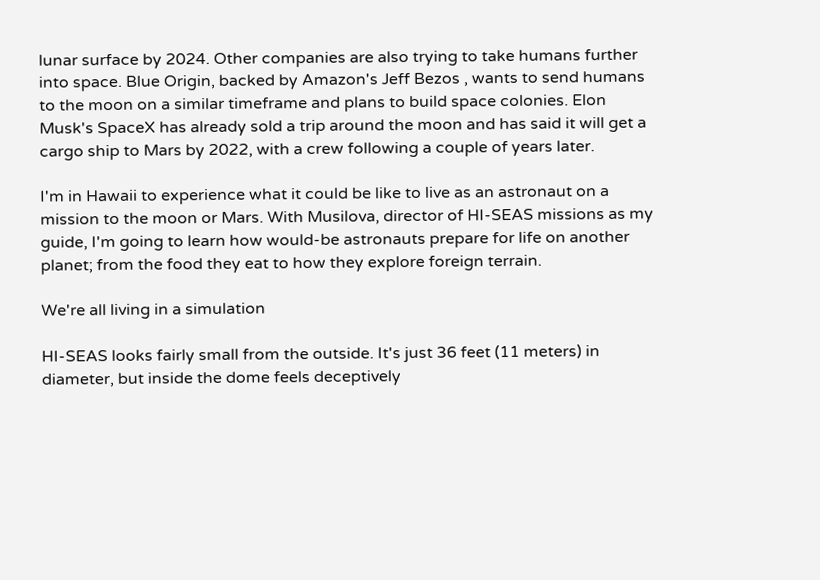lunar surface by 2024. Other companies are also trying to take humans further into space. Blue Origin, backed by Amazon's Jeff Bezos , wants to send humans to the moon on a similar timeframe and plans to build space colonies. Elon Musk's SpaceX has already sold a trip around the moon and has said it will get a cargo ship to Mars by 2022, with a crew following a couple of years later.

I'm in Hawaii to experience what it could be like to live as an astronaut on a mission to the moon or Mars. With Musilova, director of HI-SEAS missions as my guide, I'm going to learn how would-be astronauts prepare for life on another planet; from the food they eat to how they explore foreign terrain.

We're all living in a simulation

HI-SEAS looks fairly small from the outside. It's just 36 feet (11 meters) in diameter, but inside the dome feels deceptively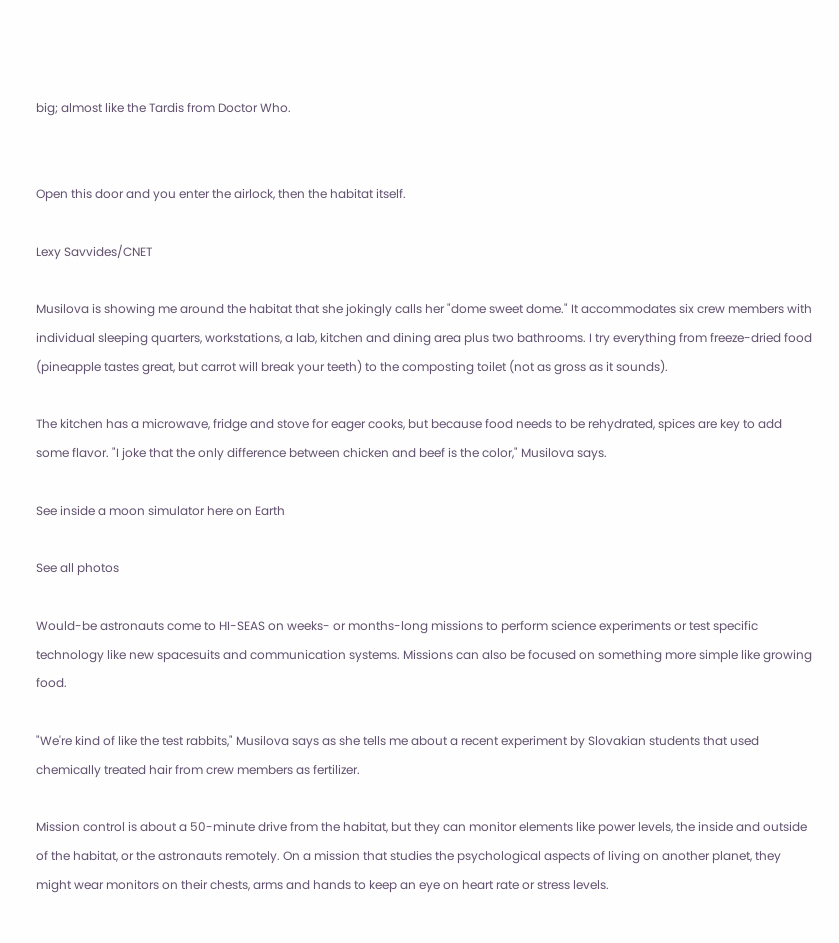big; almost like the Tardis from Doctor Who.


Open this door and you enter the airlock, then the habitat itself.

Lexy Savvides/CNET

Musilova is showing me around the habitat that she jokingly calls her "dome sweet dome." It accommodates six crew members with individual sleeping quarters, workstations, a lab, kitchen and dining area plus two bathrooms. I try everything from freeze-dried food (pineapple tastes great, but carrot will break your teeth) to the composting toilet (not as gross as it sounds).

The kitchen has a microwave, fridge and stove for eager cooks, but because food needs to be rehydrated, spices are key to add some flavor. "I joke that the only difference between chicken and beef is the color," Musilova says.

See inside a moon simulator here on Earth

See all photos

Would-be astronauts come to HI-SEAS on weeks- or months-long missions to perform science experiments or test specific technology like new spacesuits and communication systems. Missions can also be focused on something more simple like growing food.

"We're kind of like the test rabbits," Musilova says as she tells me about a recent experiment by Slovakian students that used chemically treated hair from crew members as fertilizer.

Mission control is about a 50-minute drive from the habitat, but they can monitor elements like power levels, the inside and outside of the habitat, or the astronauts remotely. On a mission that studies the psychological aspects of living on another planet, they might wear monitors on their chests, arms and hands to keep an eye on heart rate or stress levels.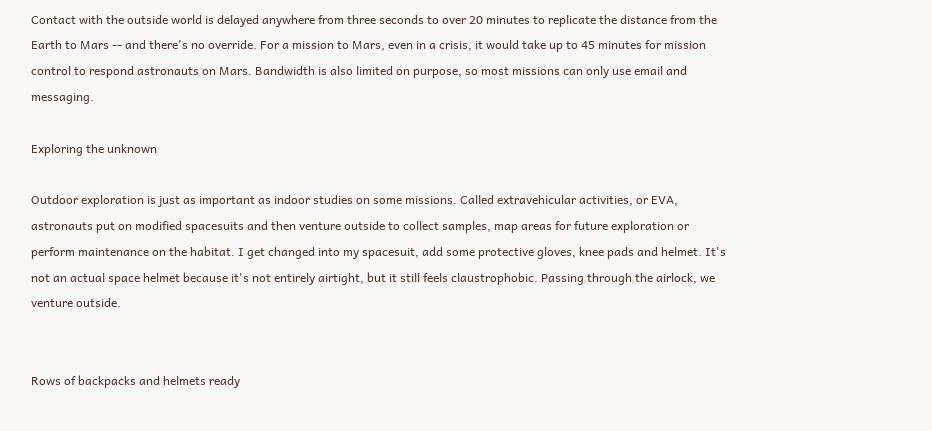Contact with the outside world is delayed anywhere from three seconds to over 20 minutes to replicate the distance from the Earth to Mars -- and there's no override. For a mission to Mars, even in a crisis, it would take up to 45 minutes for mission control to respond astronauts on Mars. Bandwidth is also limited on purpose, so most missions can only use email and messaging.

Exploring the unknown

Outdoor exploration is just as important as indoor studies on some missions. Called extravehicular activities, or EVA, astronauts put on modified spacesuits and then venture outside to collect samples, map areas for future exploration or perform maintenance on the habitat. I get changed into my spacesuit, add some protective gloves, knee pads and helmet. It's not an actual space helmet because it's not entirely airtight, but it still feels claustrophobic. Passing through the airlock, we venture outside.


Rows of backpacks and helmets ready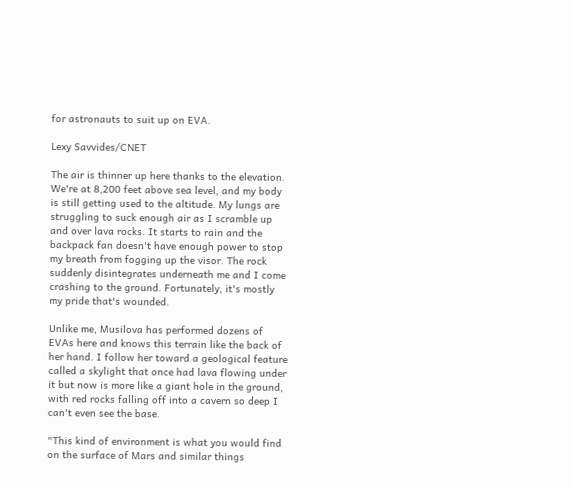for astronauts to suit up on EVA.

Lexy Savvides/CNET

The air is thinner up here thanks to the elevation. We're at 8,200 feet above sea level, and my body is still getting used to the altitude. My lungs are struggling to suck enough air as I scramble up and over lava rocks. It starts to rain and the backpack fan doesn't have enough power to stop my breath from fogging up the visor. The rock suddenly disintegrates underneath me and I come crashing to the ground. Fortunately, it's mostly my pride that's wounded.

Unlike me, Musilova has performed dozens of EVAs here and knows this terrain like the back of her hand. I follow her toward a geological feature called a skylight that once had lava flowing under it but now is more like a giant hole in the ground, with red rocks falling off into a cavern so deep I can't even see the base.

"This kind of environment is what you would find on the surface of Mars and similar things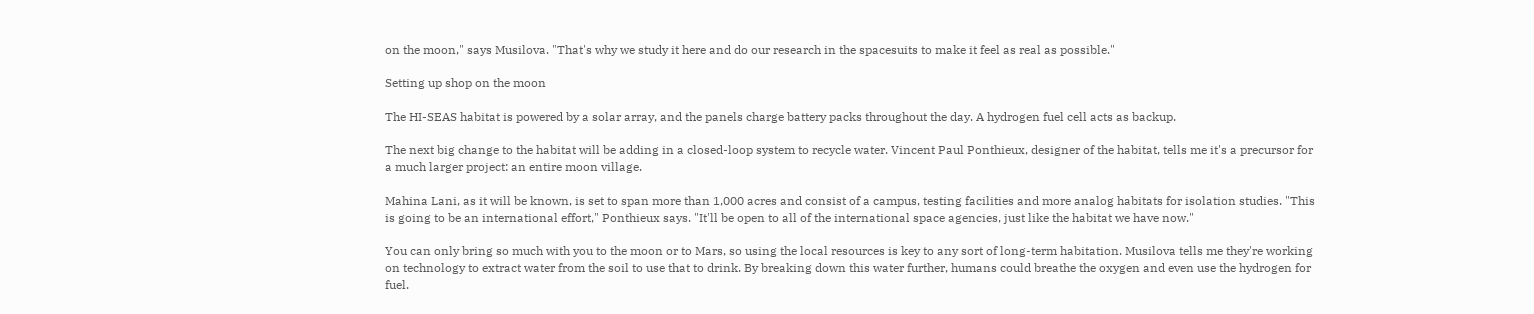on the moon," says Musilova. "That's why we study it here and do our research in the spacesuits to make it feel as real as possible."

Setting up shop on the moon

The HI-SEAS habitat is powered by a solar array, and the panels charge battery packs throughout the day. A hydrogen fuel cell acts as backup.

The next big change to the habitat will be adding in a closed-loop system to recycle water. Vincent Paul Ponthieux, designer of the habitat, tells me it's a precursor for a much larger project: an entire moon village.

Mahina Lani, as it will be known, is set to span more than 1,000 acres and consist of a campus, testing facilities and more analog habitats for isolation studies. "This is going to be an international effort," Ponthieux says. "It'll be open to all of the international space agencies, just like the habitat we have now."

You can only bring so much with you to the moon or to Mars, so using the local resources is key to any sort of long-term habitation. Musilova tells me they're working on technology to extract water from the soil to use that to drink. By breaking down this water further, humans could breathe the oxygen and even use the hydrogen for fuel.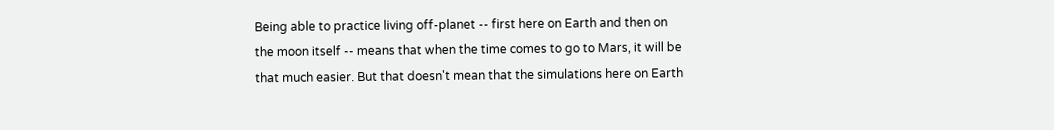Being able to practice living off-planet -- first here on Earth and then on the moon itself -- means that when the time comes to go to Mars, it will be that much easier. But that doesn't mean that the simulations here on Earth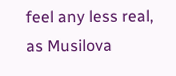feel any less real, as Musilova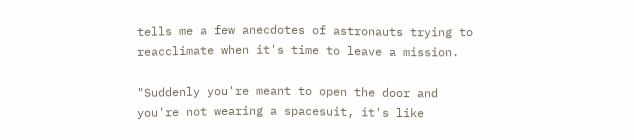tells me a few anecdotes of astronauts trying to reacclimate when it's time to leave a mission.

"Suddenly you're meant to open the door and you're not wearing a spacesuit, it's like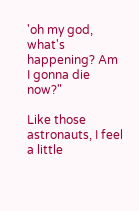'oh my god, what's happening? Am I gonna die now?"

Like those astronauts, I feel a little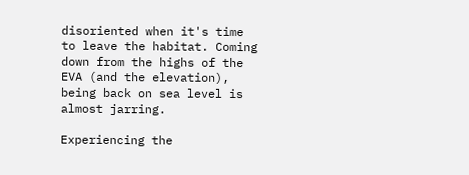disoriented when it's time to leave the habitat. Coming down from the highs of the EVA (and the elevation), being back on sea level is almost jarring.

Experiencing the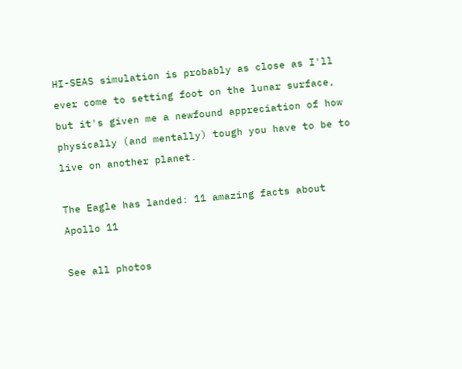HI-SEAS simulation is probably as close as I'll ever come to setting foot on the lunar surface, but it's given me a newfound appreciation of how physically (and mentally) tough you have to be to live on another planet.

The Eagle has landed: 11 amazing facts about Apollo 11

See all photos